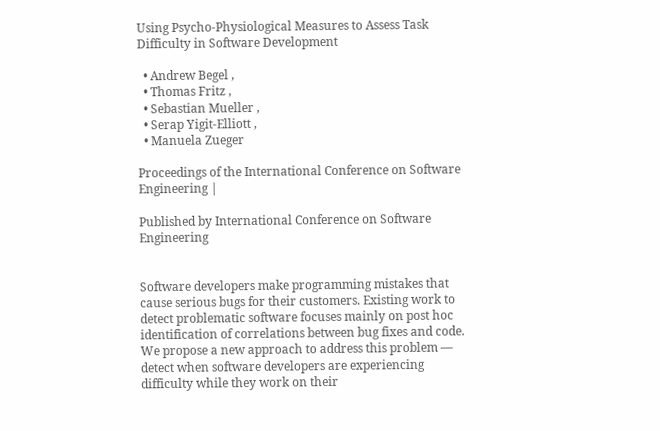Using Psycho-Physiological Measures to Assess Task Difficulty in Software Development

  • Andrew Begel ,
  • Thomas Fritz ,
  • Sebastian Mueller ,
  • Serap Yigit-Elliott ,
  • Manuela Zueger

Proceedings of the International Conference on Software Engineering |

Published by International Conference on Software Engineering


Software developers make programming mistakes that cause serious bugs for their customers. Existing work to detect problematic software focuses mainly on post hoc identification of correlations between bug fixes and code. We propose a new approach to address this problem — detect when software developers are experiencing difficulty while they work on their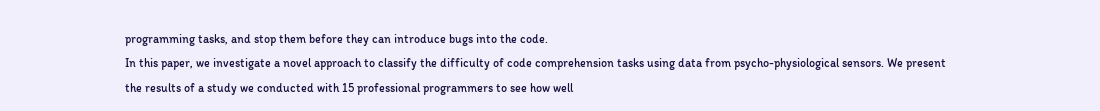programming tasks, and stop them before they can introduce bugs into the code.
In this paper, we investigate a novel approach to classify the difficulty of code comprehension tasks using data from psycho-physiological sensors. We present the results of a study we conducted with 15 professional programmers to see how well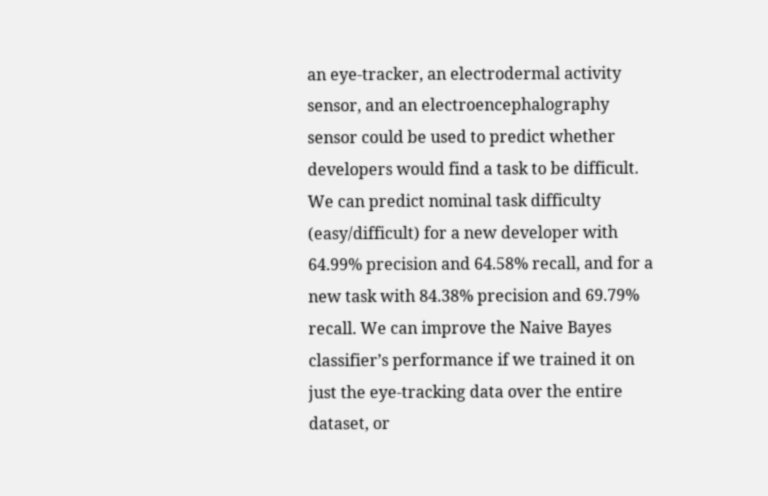an eye-tracker, an electrodermal activity sensor, and an electroencephalography sensor could be used to predict whether developers would find a task to be difficult. We can predict nominal task difficulty (easy/difficult) for a new developer with 64.99% precision and 64.58% recall, and for a new task with 84.38% precision and 69.79% recall. We can improve the Naive Bayes classifier’s performance if we trained it on just the eye-tracking data over the entire dataset, or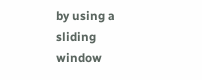by using a sliding window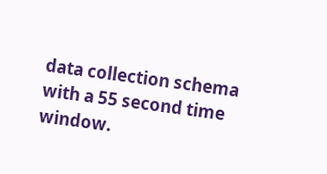data collection schema with a 55 second time window.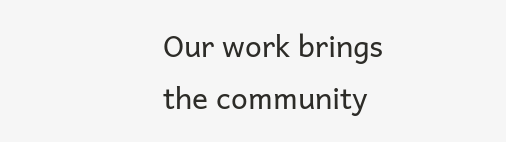Our work brings the community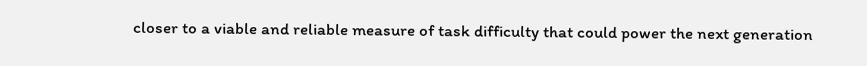closer to a viable and reliable measure of task difficulty that could power the next generation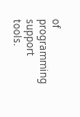of programming support tools.